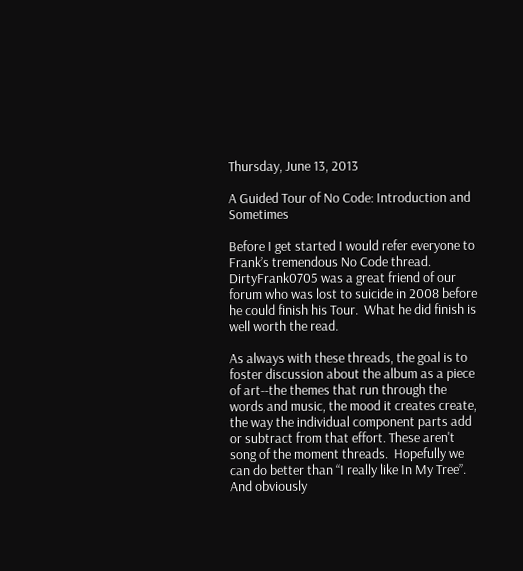Thursday, June 13, 2013

A Guided Tour of No Code: Introduction and Sometimes

Before I get started I would refer everyone to Frank’s tremendous No Code thread.  DirtyFrank0705 was a great friend of our forum who was lost to suicide in 2008 before he could finish his Tour.  What he did finish is well worth the read.

As always with these threads, the goal is to foster discussion about the album as a piece of art--the themes that run through the words and music, the mood it creates create, the way the individual component parts add or subtract from that effort. These aren't song of the moment threads.  Hopefully we can do better than “I really like In My Tree”.   And obviously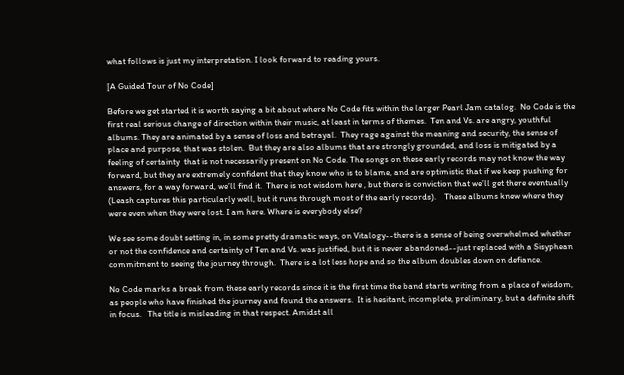what follows is just my interpretation. I look forward to reading yours.

[A Guided Tour of No Code]

Before we get started it is worth saying a bit about where No Code fits within the larger Pearl Jam catalog.  No Code is the first real serious change of direction within their music, at least in terms of themes.  Ten and Vs. are angry, youthful albums. They are animated by a sense of loss and betrayal.  They rage against the meaning and security, the sense of place and purpose, that was stolen.  But they are also albums that are strongly grounded, and loss is mitigated by a feeling of certainty  that is not necessarily present on No Code. The songs on these early records may not know the way forward, but they are extremely confident that they know who is to blame, and are optimistic that if we keep pushing for answers, for a way forward, we’ll find it.  There is not wisdom here , but there is conviction that we’ll get there eventually (Leash captures this particularly well, but it runs through most of the early records).    These albums knew where they were even when they were lost. I am here. Where is everybody else?

We see some doubt setting in, in some pretty dramatic ways, on Vitalogy--there is a sense of being overwhelmed whether or not the confidence and certainty of Ten and Vs. was justified, but it is never abandoned--just replaced with a Sisyphean commitment to seeing the journey through.  There is a lot less hope and so the album doubles down on defiance.

No Code marks a break from these early records since it is the first time the band starts writing from a place of wisdom, as people who have finished the journey and found the answers.  It is hesitant, incomplete, preliminary, but a definite shift in focus.   The title is misleading in that respect. Amidst all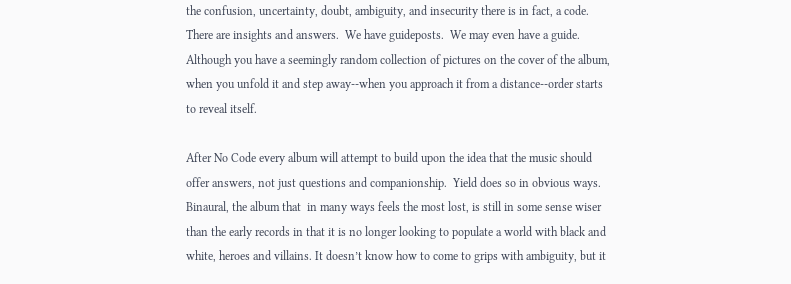the confusion, uncertainty, doubt, ambiguity, and insecurity there is in fact, a code. There are insights and answers.  We have guideposts.  We may even have a guide. Although you have a seemingly random collection of pictures on the cover of the album, when you unfold it and step away--when you approach it from a distance--order starts to reveal itself.

After No Code every album will attempt to build upon the idea that the music should offer answers, not just questions and companionship.  Yield does so in obvious ways. Binaural, the album that  in many ways feels the most lost, is still in some sense wiser than the early records in that it is no longer looking to populate a world with black and white, heroes and villains. It doesn’t know how to come to grips with ambiguity, but it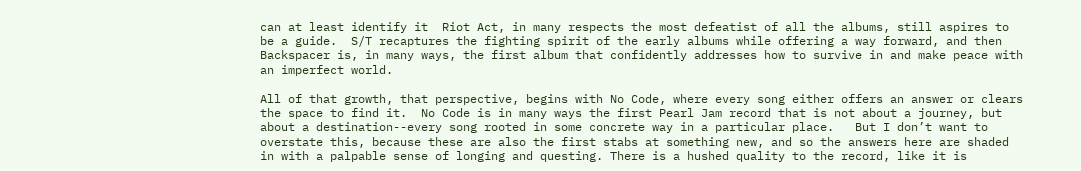can at least identify it  Riot Act, in many respects the most defeatist of all the albums, still aspires to be a guide.  S/T recaptures the fighting spirit of the early albums while offering a way forward, and then Backspacer is, in many ways, the first album that confidently addresses how to survive in and make peace with an imperfect world.

All of that growth, that perspective, begins with No Code, where every song either offers an answer or clears the space to find it.  No Code is in many ways the first Pearl Jam record that is not about a journey, but about a destination--every song rooted in some concrete way in a particular place.   But I don’t want to overstate this, because these are also the first stabs at something new, and so the answers here are shaded in with a palpable sense of longing and questing. There is a hushed quality to the record, like it is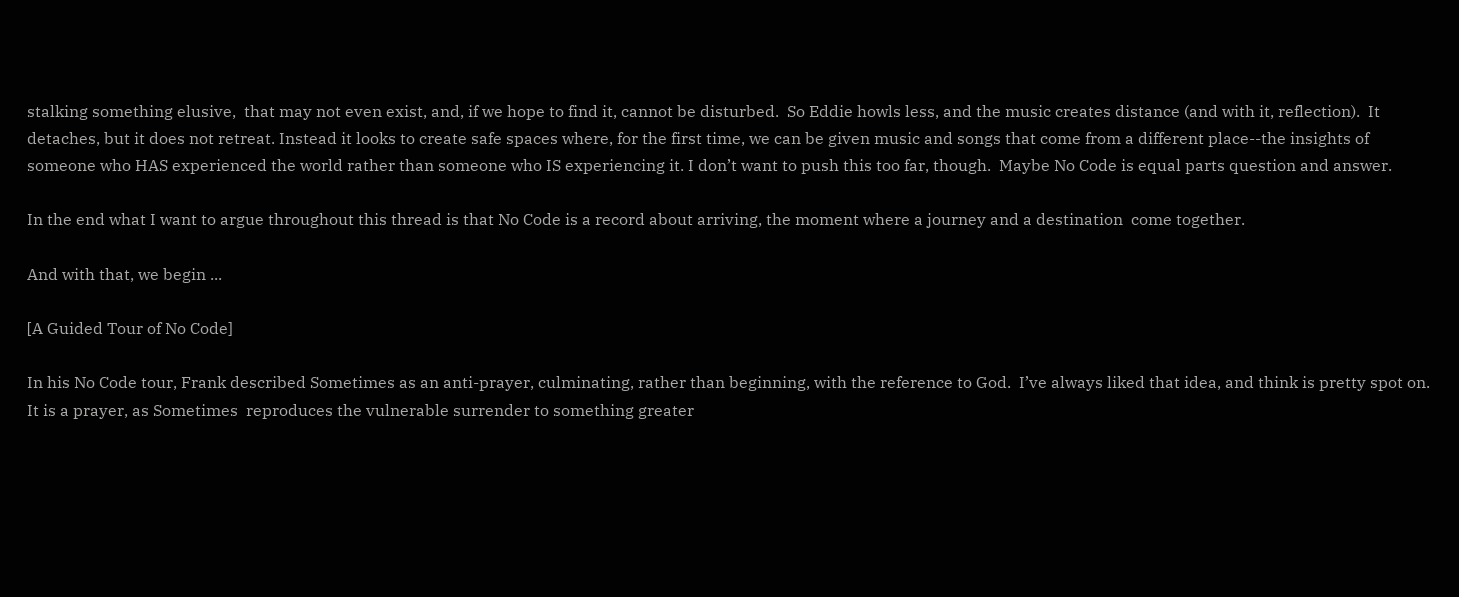stalking something elusive,  that may not even exist, and, if we hope to find it, cannot be disturbed.  So Eddie howls less, and the music creates distance (and with it, reflection).  It detaches, but it does not retreat. Instead it looks to create safe spaces where, for the first time, we can be given music and songs that come from a different place--the insights of someone who HAS experienced the world rather than someone who IS experiencing it. I don’t want to push this too far, though.  Maybe No Code is equal parts question and answer.

In the end what I want to argue throughout this thread is that No Code is a record about arriving, the moment where a journey and a destination  come together.

And with that, we begin ...

[A Guided Tour of No Code]

In his No Code tour, Frank described Sometimes as an anti-prayer, culminating, rather than beginning, with the reference to God.  I’ve always liked that idea, and think is pretty spot on. It is a prayer, as Sometimes  reproduces the vulnerable surrender to something greater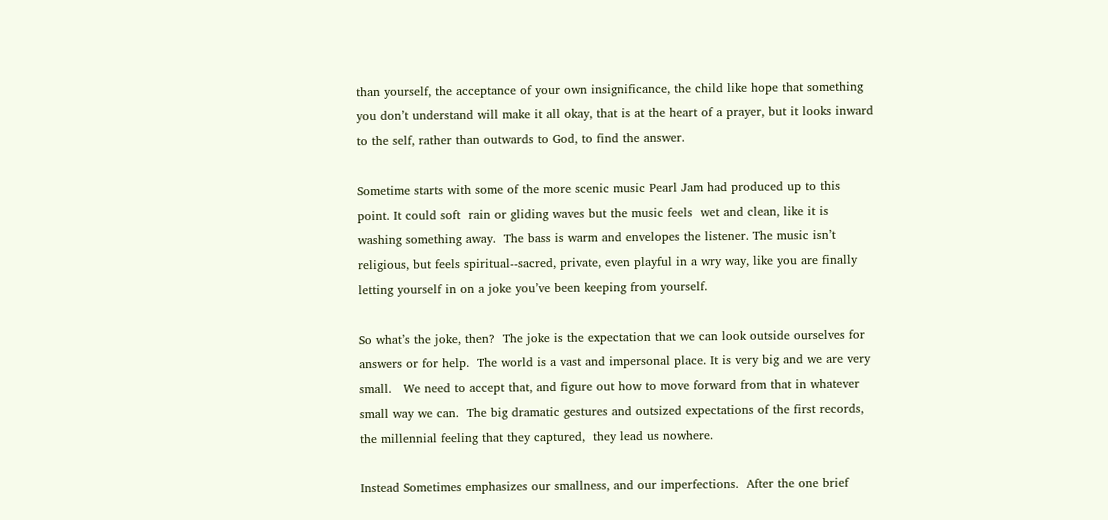than yourself, the acceptance of your own insignificance, the child like hope that something you don’t understand will make it all okay, that is at the heart of a prayer, but it looks inward to the self, rather than outwards to God, to find the answer.

Sometime starts with some of the more scenic music Pearl Jam had produced up to this point. It could soft  rain or gliding waves but the music feels  wet and clean, like it is washing something away.  The bass is warm and envelopes the listener. The music isn’t religious, but feels spiritual--sacred, private, even playful in a wry way, like you are finally letting yourself in on a joke you’ve been keeping from yourself.

So what’s the joke, then?  The joke is the expectation that we can look outside ourselves for answers or for help.  The world is a vast and impersonal place. It is very big and we are very small.   We need to accept that, and figure out how to move forward from that in whatever small way we can.  The big dramatic gestures and outsized expectations of the first records, the millennial feeling that they captured,  they lead us nowhere.

Instead Sometimes emphasizes our smallness, and our imperfections.  After the one brief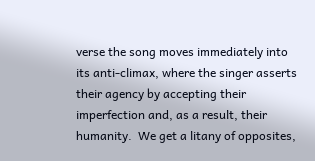verse the song moves immediately into its anti-climax, where the singer asserts their agency by accepting their imperfection and, as a result, their humanity.  We get a litany of opposites,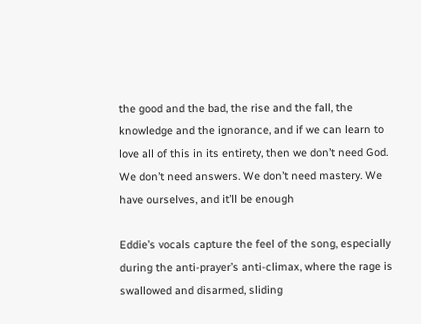the good and the bad, the rise and the fall, the knowledge and the ignorance, and if we can learn to love all of this in its entirety, then we don’t need God. We don’t need answers. We don’t need mastery. We have ourselves, and it’ll be enough

Eddie’s vocals capture the feel of the song, especially during the anti-prayer’s anti-climax, where the rage is swallowed and disarmed, sliding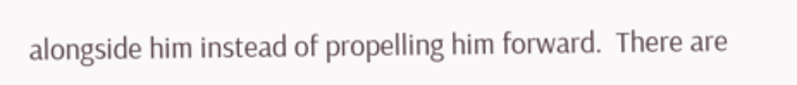alongside him instead of propelling him forward.  There are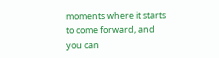moments where it starts to come forward, and you can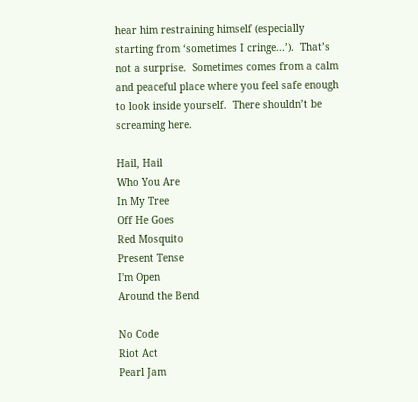hear him restraining himself (especially starting from ‘sometimes I cringe...’).  That’s not a surprise.  Sometimes comes from a calm and peaceful place where you feel safe enough to look inside yourself.  There shouldn’t be screaming here.

Hail, Hail
Who You Are
In My Tree
Off He Goes
Red Mosquito
Present Tense
I'm Open
Around the Bend

No Code
Riot Act
Pearl Jam